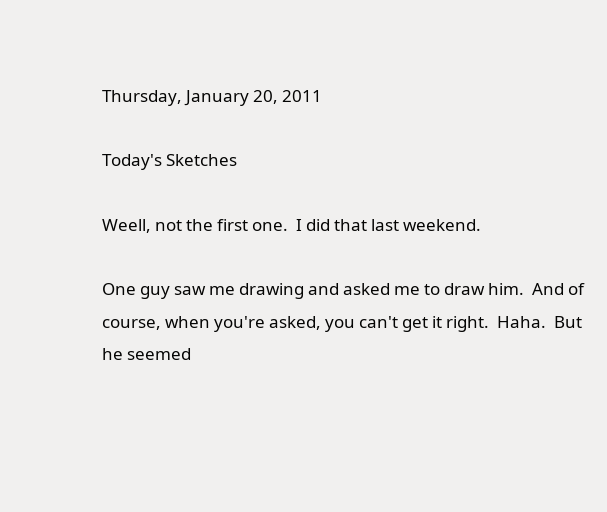Thursday, January 20, 2011

Today's Sketches

Weell, not the first one.  I did that last weekend.

One guy saw me drawing and asked me to draw him.  And of course, when you're asked, you can't get it right.  Haha.  But he seemed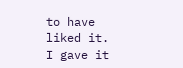to have liked it.  I gave it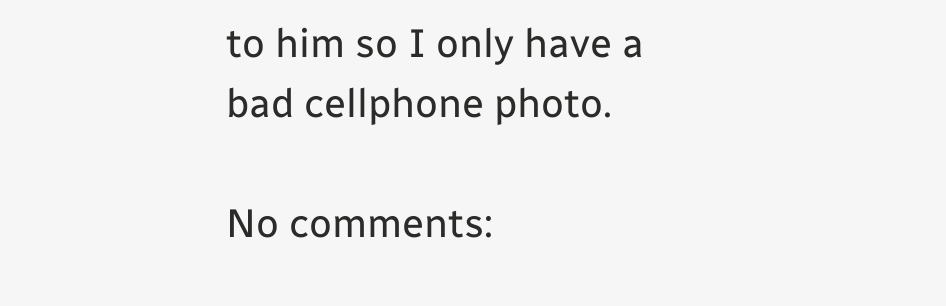to him so I only have a bad cellphone photo.

No comments: